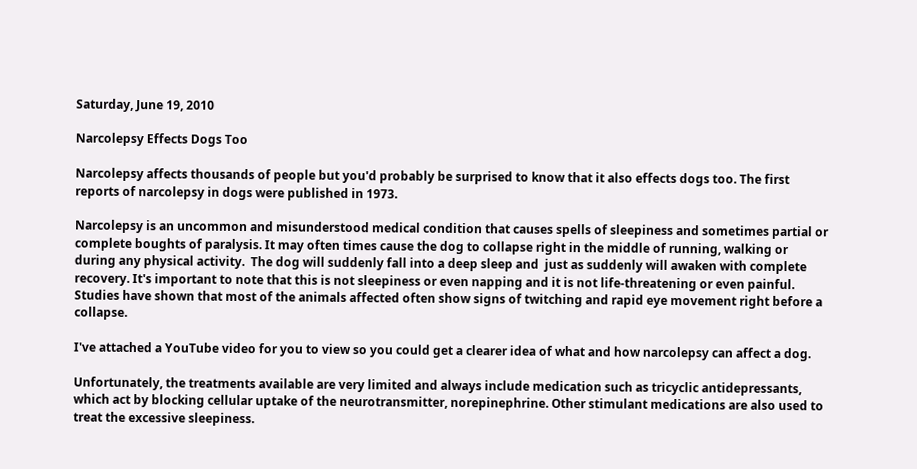Saturday, June 19, 2010

Narcolepsy Effects Dogs Too

Narcolepsy affects thousands of people but you'd probably be surprised to know that it also effects dogs too. The first reports of narcolepsy in dogs were published in 1973.

Narcolepsy is an uncommon and misunderstood medical condition that causes spells of sleepiness and sometimes partial or complete boughts of paralysis. It may often times cause the dog to collapse right in the middle of running, walking or during any physical activity.  The dog will suddenly fall into a deep sleep and  just as suddenly will awaken with complete recovery. It's important to note that this is not sleepiness or even napping and it is not life-threatening or even painful. Studies have shown that most of the animals affected often show signs of twitching and rapid eye movement right before a collapse.

I've attached a YouTube video for you to view so you could get a clearer idea of what and how narcolepsy can affect a dog.

Unfortunately, the treatments available are very limited and always include medication such as tricyclic antidepressants, which act by blocking cellular uptake of the neurotransmitter, norepinephrine. Other stimulant medications are also used to treat the excessive sleepiness.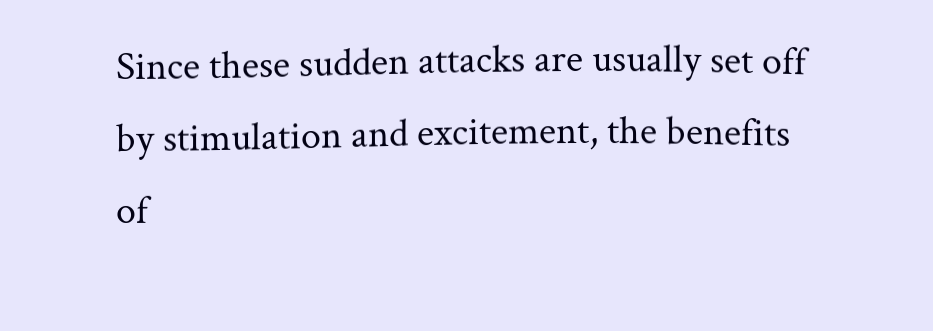Since these sudden attacks are usually set off by stimulation and excitement, the benefits of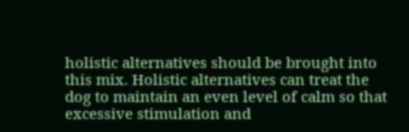holistic alternatives should be brought into this mix. Holistic alternatives can treat the dog to maintain an even level of calm so that excessive stimulation and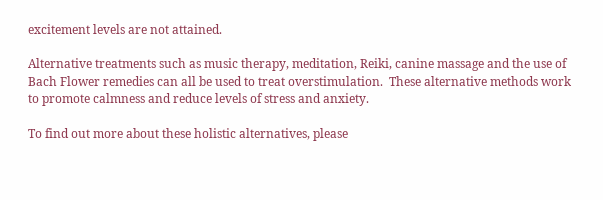excitement levels are not attained.

Alternative treatments such as music therapy, meditation, Reiki, canine massage and the use of Bach Flower remedies can all be used to treat overstimulation.  These alternative methods work to promote calmness and reduce levels of stress and anxiety.

To find out more about these holistic alternatives, please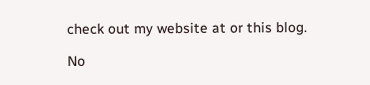check out my website at or this blog.

No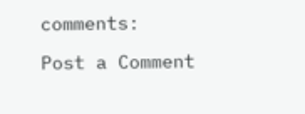comments:

Post a Comment